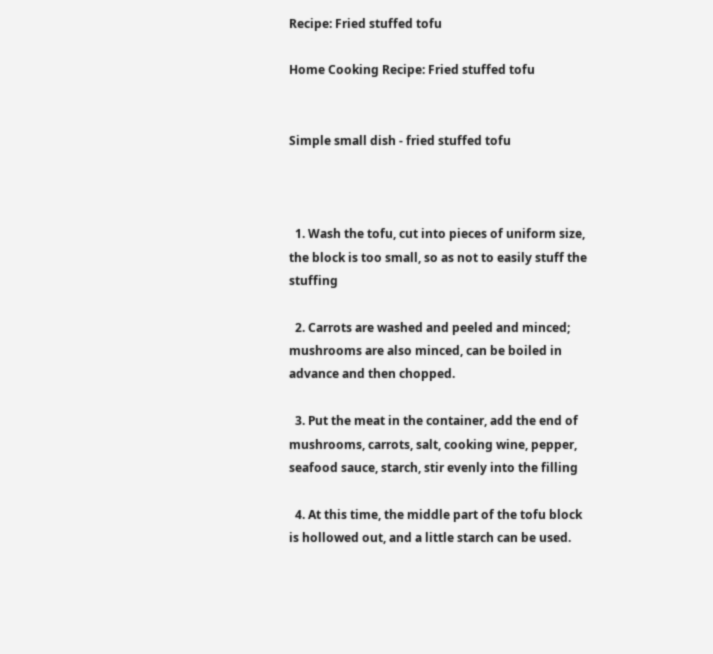Recipe: Fried stuffed tofu

Home Cooking Recipe: Fried stuffed tofu


Simple small dish - fried stuffed tofu



  1. Wash the tofu, cut into pieces of uniform size, the block is too small, so as not to easily stuff the stuffing

  2. Carrots are washed and peeled and minced; mushrooms are also minced, can be boiled in advance and then chopped.

  3. Put the meat in the container, add the end of mushrooms, carrots, salt, cooking wine, pepper, seafood sauce, starch, stir evenly into the filling

  4. At this time, the middle part of the tofu block is hollowed out, and a little starch can be used.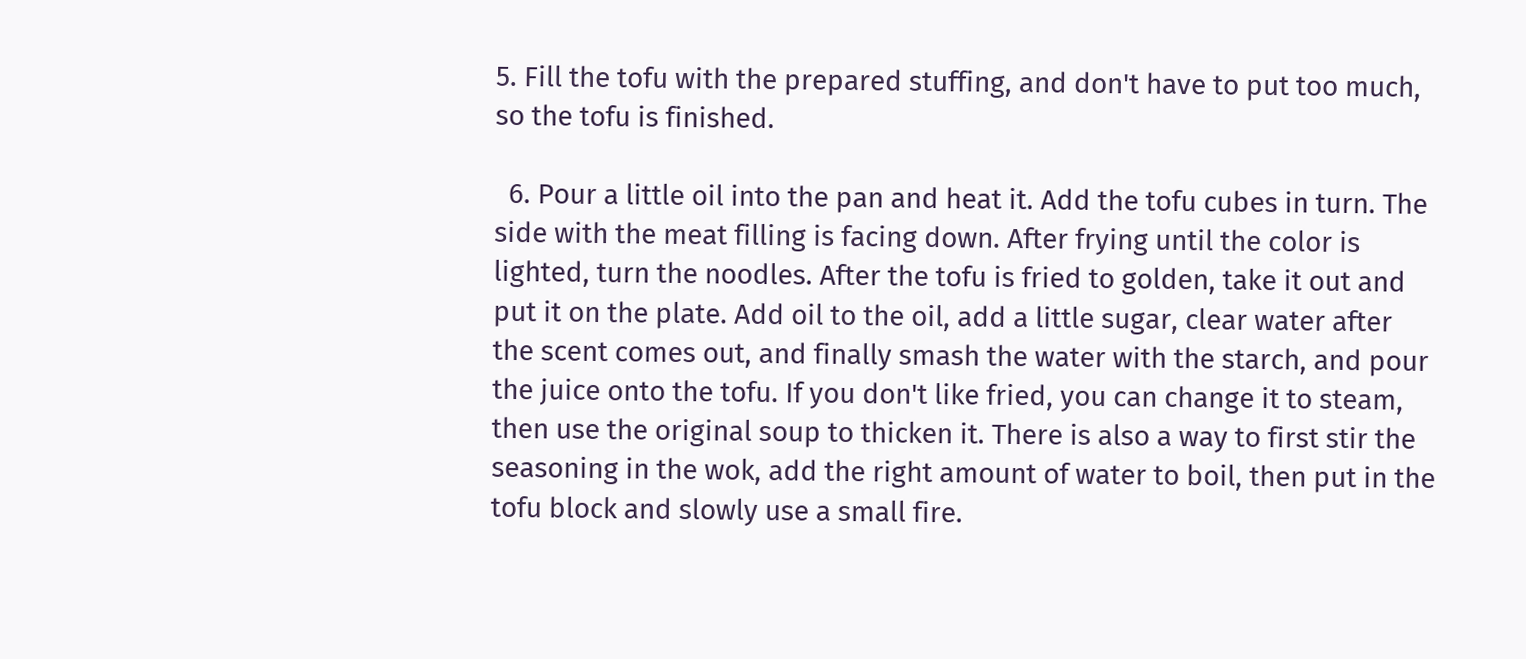5. Fill the tofu with the prepared stuffing, and don't have to put too much, so the tofu is finished.

  6. Pour a little oil into the pan and heat it. Add the tofu cubes in turn. The side with the meat filling is facing down. After frying until the color is lighted, turn the noodles. After the tofu is fried to golden, take it out and put it on the plate. Add oil to the oil, add a little sugar, clear water after the scent comes out, and finally smash the water with the starch, and pour the juice onto the tofu. If you don't like fried, you can change it to steam, then use the original soup to thicken it. There is also a way to first stir the seasoning in the wok, add the right amount of water to boil, then put in the tofu block and slowly use a small fire.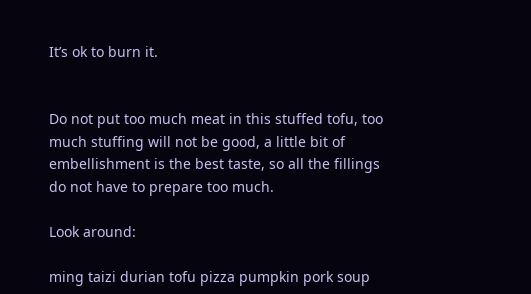It’s ok to burn it.


Do not put too much meat in this stuffed tofu, too much stuffing will not be good, a little bit of embellishment is the best taste, so all the fillings do not have to prepare too much.

Look around:

ming taizi durian tofu pizza pumpkin pork soup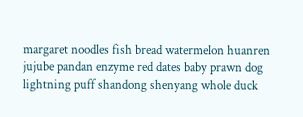margaret noodles fish bread watermelon huanren jujube pandan enzyme red dates baby prawn dog lightning puff shandong shenyang whole duck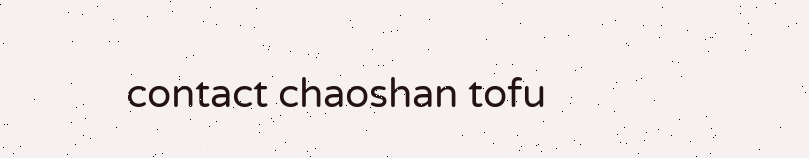contact chaoshan tofu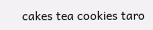cakes tea cookies taro